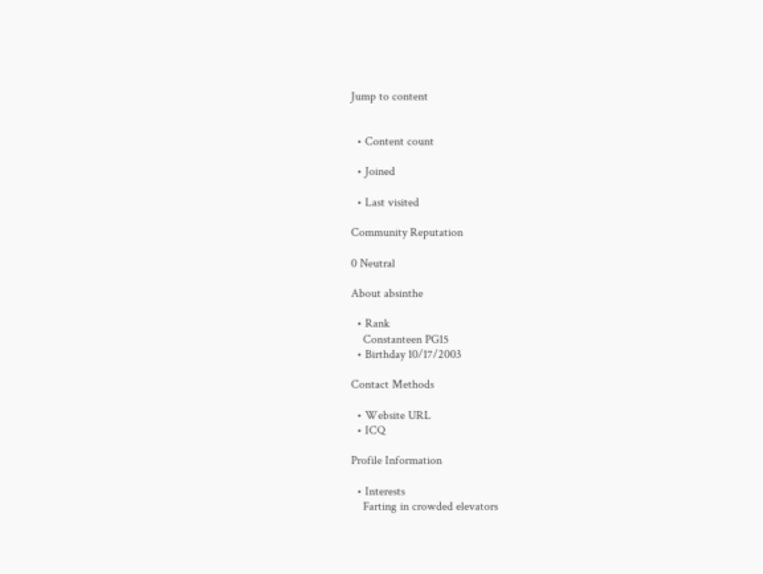Jump to content


  • Content count

  • Joined

  • Last visited

Community Reputation

0 Neutral

About absinthe

  • Rank
    Constanteen PG15
  • Birthday 10/17/2003

Contact Methods

  • Website URL
  • ICQ

Profile Information

  • Interests
    Farting in crowded elevators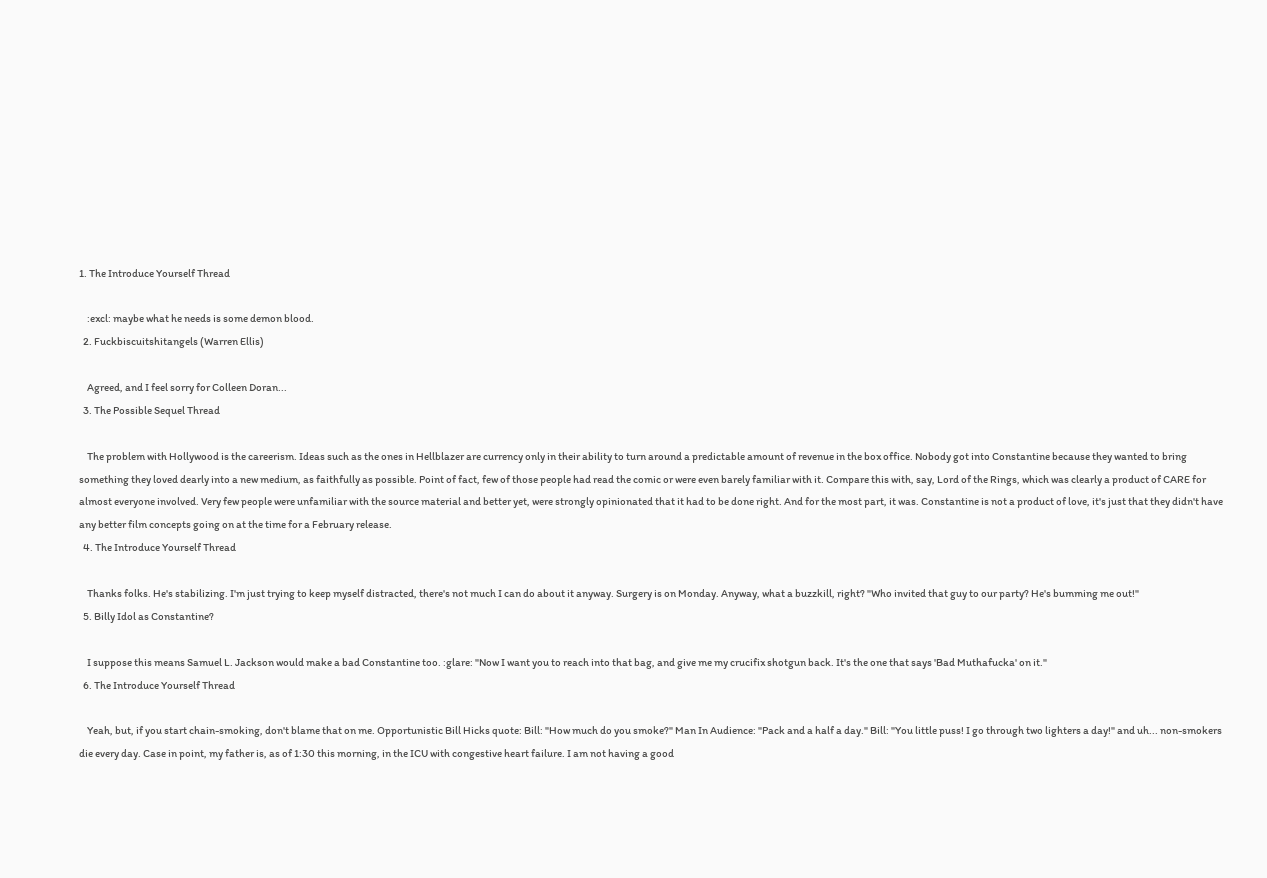1. The Introduce Yourself Thread

    :excl: maybe what he needs is some demon blood.
  2. Fuckbiscuitshitangels (Warren Ellis)

    Agreed, and I feel sorry for Colleen Doran...
  3. The Possible Sequel Thread

    The problem with Hollywood is the careerism. Ideas such as the ones in Hellblazer are currency only in their ability to turn around a predictable amount of revenue in the box office. Nobody got into Constantine because they wanted to bring something they loved dearly into a new medium, as faithfully as possible. Point of fact, few of those people had read the comic or were even barely familiar with it. Compare this with, say, Lord of the Rings, which was clearly a product of CARE for almost everyone involved. Very few people were unfamiliar with the source material and better yet, were strongly opinionated that it had to be done right. And for the most part, it was. Constantine is not a product of love, it's just that they didn't have any better film concepts going on at the time for a February release.
  4. The Introduce Yourself Thread

    Thanks folks. He's stabilizing. I'm just trying to keep myself distracted, there's not much I can do about it anyway. Surgery is on Monday. Anyway, what a buzzkill, right? "Who invited that guy to our party? He's bumming me out!"
  5. Billy Idol as Constantine?

    I suppose this means Samuel L. Jackson would make a bad Constantine too. :glare: "Now I want you to reach into that bag, and give me my crucifix shotgun back. It's the one that says 'Bad Muthafucka' on it."
  6. The Introduce Yourself Thread

    Yeah, but, if you start chain-smoking, don't blame that on me. Opportunistic Bill Hicks quote: Bill: "How much do you smoke?" Man In Audience: "Pack and a half a day." Bill: "You little puss! I go through two lighters a day!" and uh... non-smokers die every day. Case in point, my father is, as of 1:30 this morning, in the ICU with congestive heart failure. I am not having a good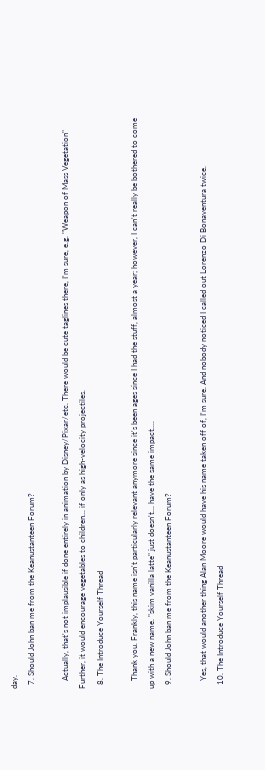day.
  7. Should John ban me from the Keanustanteen Forum?

    Actually, that's not implausible if done entirely in animation by Disney/Pixar/etc. There would be cute taglines there, I'm sure, e.g. "Weapon of Mass Vegetation" Further, it would encourage vegetables to children... if only as high-velocity projectiles.
  8. The Introduce Yourself Thread

    Thank you. Frankly, this name isn't particularly relevant anymore since it's been ages since I had the stuff, almost a year; however, I can't really be bothered to come up with a new name. "skim vanilla latte" just doesn't... have the same impact....
  9. Should John ban me from the Keanustanteen Forum?

    Yes, that would another thing Alan Moore would have his name taken off of, I'm sure. And nobody noticed I called out Lorenzo Di Bonaventura twice.
  10. The Introduce Yourself Thread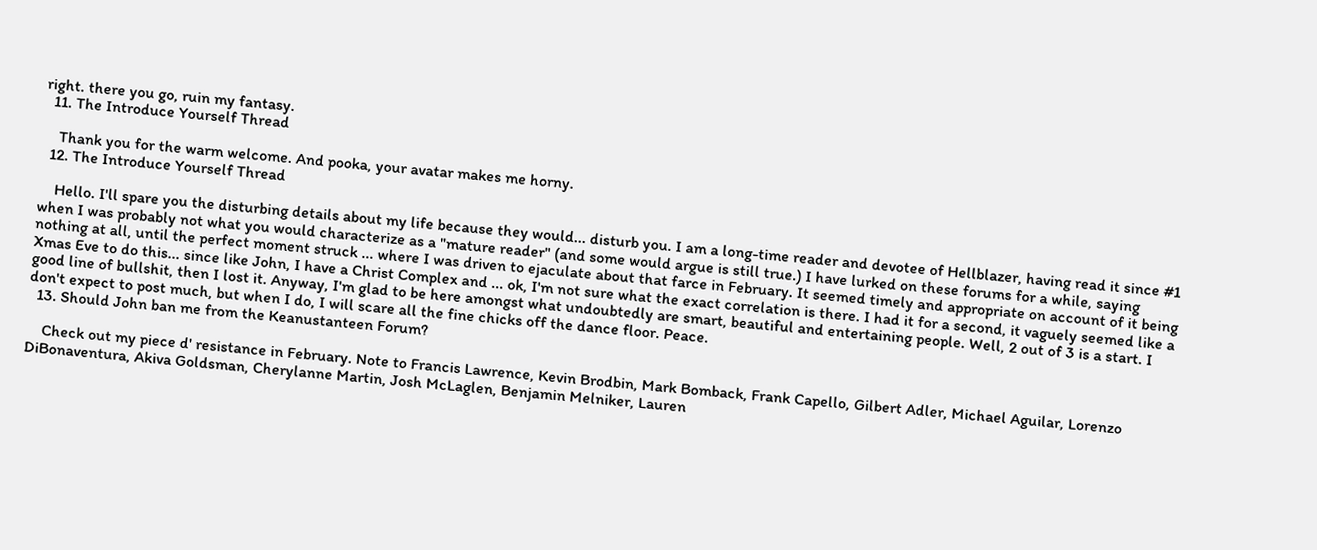right. there you go, ruin my fantasy.
  11. The Introduce Yourself Thread

    Thank you for the warm welcome. And pooka, your avatar makes me horny.
  12. The Introduce Yourself Thread

    Hello. I'll spare you the disturbing details about my life because they would... disturb you. I am a long-time reader and devotee of Hellblazer, having read it since #1 when I was probably not what you would characterize as a "mature reader" (and some would argue is still true.) I have lurked on these forums for a while, saying nothing at all, until the perfect moment struck ... where I was driven to ejaculate about that farce in February. It seemed timely and appropriate on account of it being Xmas Eve to do this... since like John, I have a Christ Complex and ... ok, I'm not sure what the exact correlation is there. I had it for a second, it vaguely seemed like a good line of bullshit, then I lost it. Anyway, I'm glad to be here amongst what undoubtedly are smart, beautiful and entertaining people. Well, 2 out of 3 is a start. I don't expect to post much, but when I do, I will scare all the fine chicks off the dance floor. Peace.
  13. Should John ban me from the Keanustanteen Forum?

    Check out my piece d' resistance in February. Note to Francis Lawrence, Kevin Brodbin, Mark Bomback, Frank Capello, Gilbert Adler, Michael Aguilar, Lorenzo DiBonaventura, Akiva Goldsman, Cherylanne Martin, Josh McLaglen, Benjamin Melniker, Lauren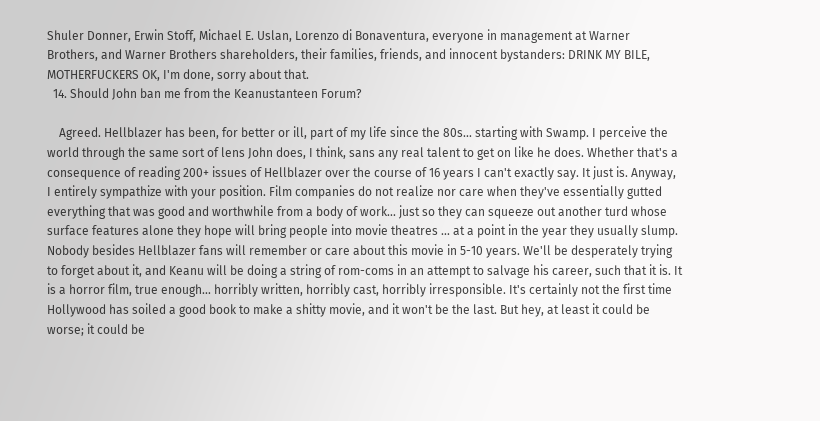Shuler Donner, Erwin Stoff, Michael E. Uslan, Lorenzo di Bonaventura, everyone in management at Warner Brothers, and Warner Brothers shareholders, their families, friends, and innocent bystanders: DRINK MY BILE, MOTHERFUCKERS OK, I'm done, sorry about that.
  14. Should John ban me from the Keanustanteen Forum?

    Agreed. Hellblazer has been, for better or ill, part of my life since the 80s... starting with Swamp. I perceive the world through the same sort of lens John does, I think, sans any real talent to get on like he does. Whether that's a consequence of reading 200+ issues of Hellblazer over the course of 16 years I can't exactly say. It just is. Anyway, I entirely sympathize with your position. Film companies do not realize nor care when they've essentially gutted everything that was good and worthwhile from a body of work... just so they can squeeze out another turd whose surface features alone they hope will bring people into movie theatres ... at a point in the year they usually slump. Nobody besides Hellblazer fans will remember or care about this movie in 5-10 years. We'll be desperately trying to forget about it, and Keanu will be doing a string of rom-coms in an attempt to salvage his career, such that it is. It is a horror film, true enough... horribly written, horribly cast, horribly irresponsible. It's certainly not the first time Hollywood has soiled a good book to make a shitty movie, and it won't be the last. But hey, at least it could be worse; it could be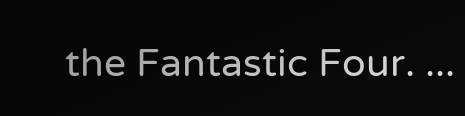the Fantastic Four. ...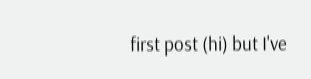first post (hi) but I've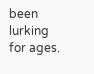been lurking for ages.